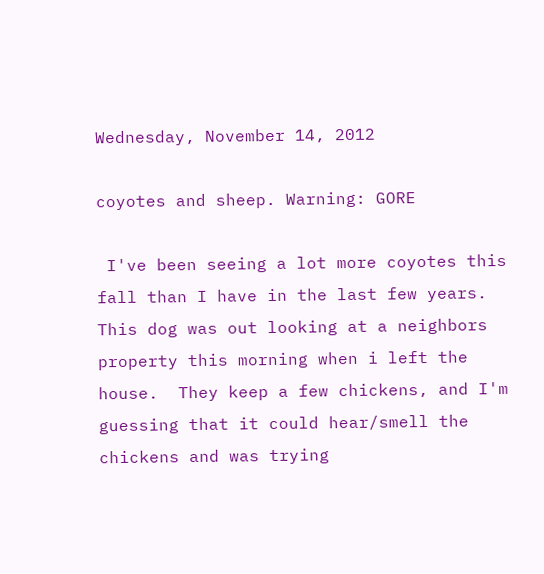Wednesday, November 14, 2012

coyotes and sheep. Warning: GORE

 I've been seeing a lot more coyotes this fall than I have in the last few years.  This dog was out looking at a neighbors property this morning when i left the house.  They keep a few chickens, and I'm guessing that it could hear/smell the chickens and was trying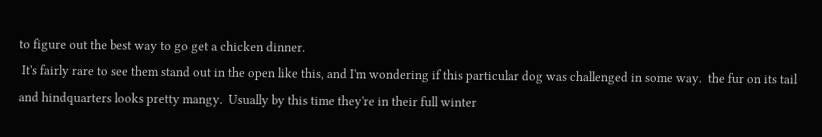to figure out the best way to go get a chicken dinner.
 It's fairly rare to see them stand out in the open like this, and I'm wondering if this particular dog was challenged in some way.  the fur on its tail and hindquarters looks pretty mangy.  Usually by this time they're in their full winter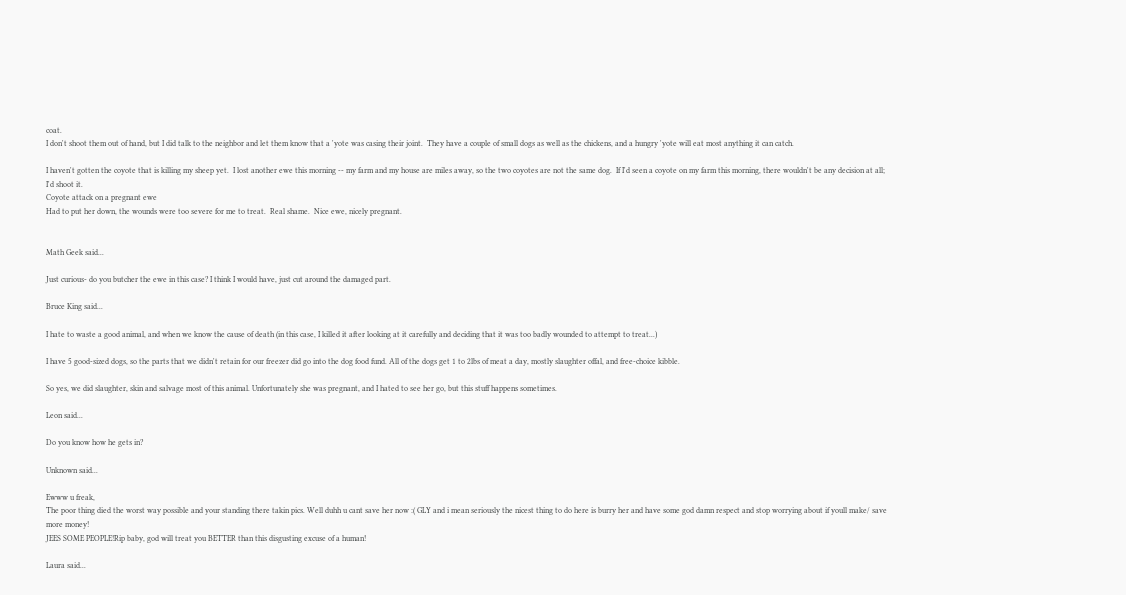coat.
I don't shoot them out of hand, but I did talk to the neighbor and let them know that a 'yote was casing their joint.  They have a couple of small dogs as well as the chickens, and a hungry 'yote will eat most anything it can catch.

I haven't gotten the coyote that is killing my sheep yet.  I lost another ewe this morning -- my farm and my house are miles away, so the two coyotes are not the same dog.  If I'd seen a coyote on my farm this morning, there wouldn't be any decision at all; I'd shoot it.
Coyote attack on a pregnant ewe
Had to put her down, the wounds were too severe for me to treat.  Real shame.  Nice ewe, nicely pregnant.


Math Geek said...

Just curious- do you butcher the ewe in this case? I think I would have, just cut around the damaged part.

Bruce King said...

I hate to waste a good animal, and when we know the cause of death (in this case, I killed it after looking at it carefully and deciding that it was too badly wounded to attempt to treat...)

I have 5 good-sized dogs, so the parts that we didn't retain for our freezer did go into the dog food fund. All of the dogs get 1 to 2lbs of meat a day, mostly slaughter offal, and free-choice kibble.

So yes, we did slaughter, skin and salvage most of this animal. Unfortunately she was pregnant, and I hated to see her go, but this stuff happens sometimes.

Leon said...

Do you know how he gets in?

Unknown said...

Ewww u freak,
The poor thing died the worst way possible and your standing there takin pics. Well duhh u cant save her now :( GLY and i mean seriously the nicest thing to do here is burry her and have some god damn respect and stop worrying about if youll make/ save more money!
JEES SOME PEOPLE!Rip baby, god will treat you BETTER than this disgusting excuse of a human!

Laura said...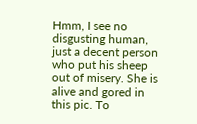Hmm, I see no disgusting human, just a decent person who put his sheep out of misery. She is alive and gored in this pic. To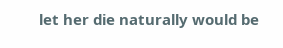let her die naturally would be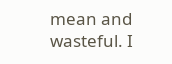mean and wasteful. I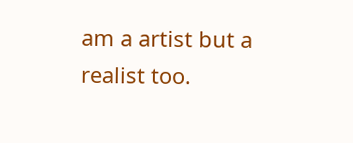am a artist but a realist too.